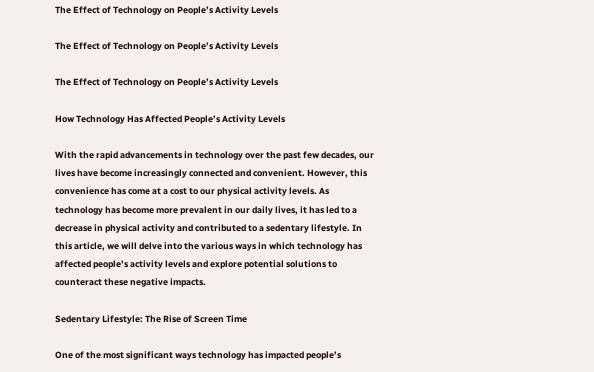The Effect of Technology on People’s Activity Levels

The Effect of Technology on People’s Activity Levels

The Effect of Technology on People’s Activity Levels

How Technology Has Affected People’s Activity Levels

With the rapid advancements in technology over the past few decades, our lives have become increasingly connected and convenient. However, this convenience has come at a cost to our physical activity levels. As technology has become more prevalent in our daily lives, it has led to a decrease in physical activity and contributed to a sedentary lifestyle. In this article, we will delve into the various ways in which technology has affected people’s activity levels and explore potential solutions to counteract these negative impacts.

Sedentary Lifestyle: The Rise of Screen Time

One of the most significant ways technology has impacted people’s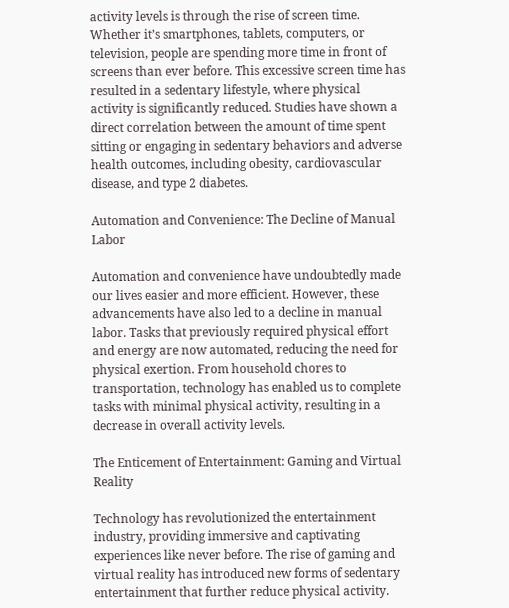activity levels is through the rise of screen time. Whether it’s smartphones, tablets, computers, or television, people are spending more time in front of screens than ever before. This excessive screen time has resulted in a sedentary lifestyle, where physical activity is significantly reduced. Studies have shown a direct correlation between the amount of time spent sitting or engaging in sedentary behaviors and adverse health outcomes, including obesity, cardiovascular disease, and type 2 diabetes.

Automation and Convenience: The Decline of Manual Labor

Automation and convenience have undoubtedly made our lives easier and more efficient. However, these advancements have also led to a decline in manual labor. Tasks that previously required physical effort and energy are now automated, reducing the need for physical exertion. From household chores to transportation, technology has enabled us to complete tasks with minimal physical activity, resulting in a decrease in overall activity levels.

The Enticement of Entertainment: Gaming and Virtual Reality

Technology has revolutionized the entertainment industry, providing immersive and captivating experiences like never before. The rise of gaming and virtual reality has introduced new forms of sedentary entertainment that further reduce physical activity.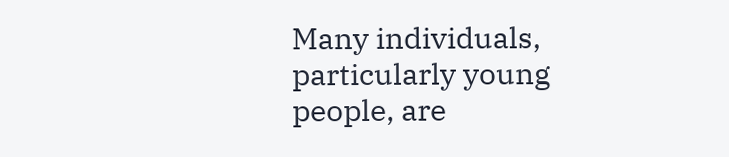Many individuals, particularly young people, are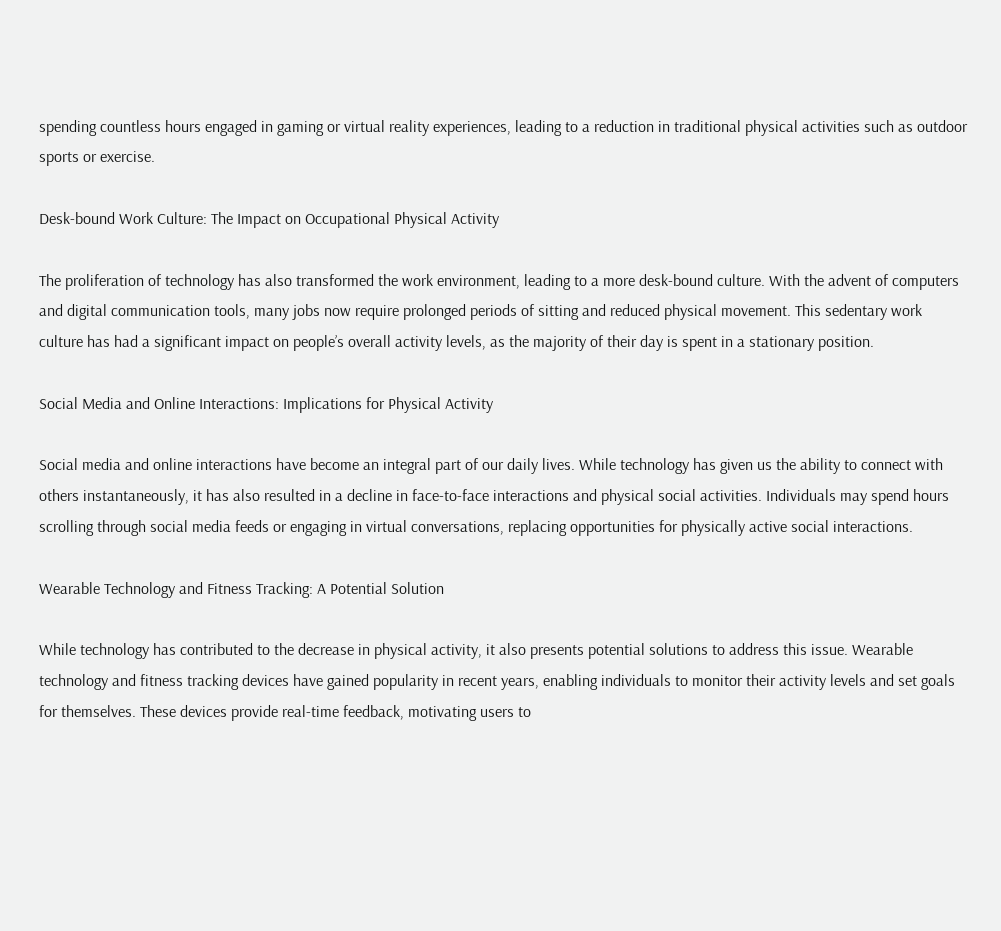spending countless hours engaged in gaming or virtual reality experiences, leading to a reduction in traditional physical activities such as outdoor sports or exercise.

Desk-bound Work Culture: The Impact on Occupational Physical Activity

The proliferation of technology has also transformed the work environment, leading to a more desk-bound culture. With the advent of computers and digital communication tools, many jobs now require prolonged periods of sitting and reduced physical movement. This sedentary work culture has had a significant impact on people’s overall activity levels, as the majority of their day is spent in a stationary position.

Social Media and Online Interactions: Implications for Physical Activity

Social media and online interactions have become an integral part of our daily lives. While technology has given us the ability to connect with others instantaneously, it has also resulted in a decline in face-to-face interactions and physical social activities. Individuals may spend hours scrolling through social media feeds or engaging in virtual conversations, replacing opportunities for physically active social interactions.

Wearable Technology and Fitness Tracking: A Potential Solution

While technology has contributed to the decrease in physical activity, it also presents potential solutions to address this issue. Wearable technology and fitness tracking devices have gained popularity in recent years, enabling individuals to monitor their activity levels and set goals for themselves. These devices provide real-time feedback, motivating users to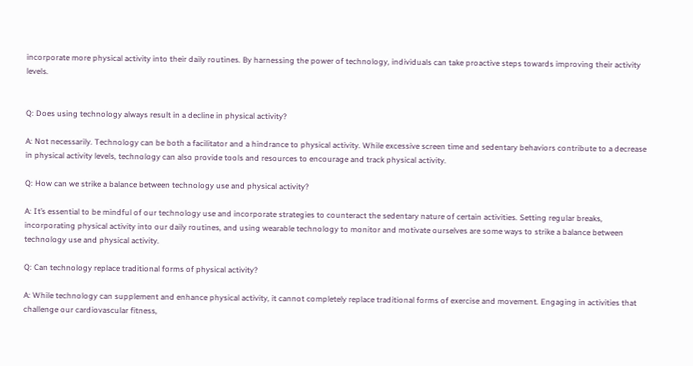incorporate more physical activity into their daily routines. By harnessing the power of technology, individuals can take proactive steps towards improving their activity levels.


Q: Does using technology always result in a decline in physical activity?

A: Not necessarily. Technology can be both a facilitator and a hindrance to physical activity. While excessive screen time and sedentary behaviors contribute to a decrease in physical activity levels, technology can also provide tools and resources to encourage and track physical activity.

Q: How can we strike a balance between technology use and physical activity?

A: It’s essential to be mindful of our technology use and incorporate strategies to counteract the sedentary nature of certain activities. Setting regular breaks, incorporating physical activity into our daily routines, and using wearable technology to monitor and motivate ourselves are some ways to strike a balance between technology use and physical activity.

Q: Can technology replace traditional forms of physical activity?

A: While technology can supplement and enhance physical activity, it cannot completely replace traditional forms of exercise and movement. Engaging in activities that challenge our cardiovascular fitness,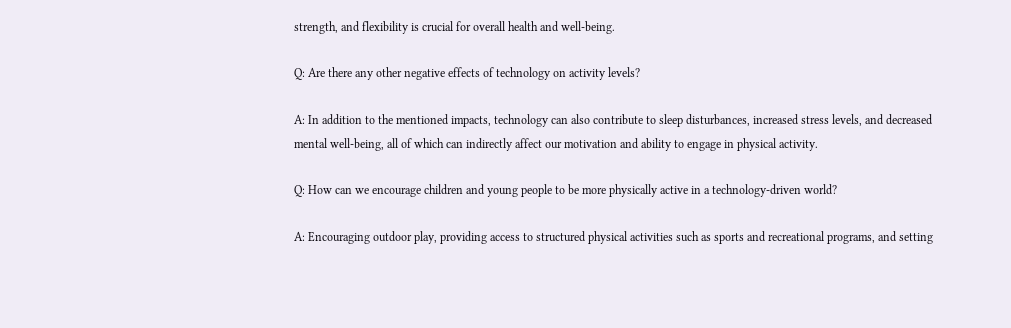strength, and flexibility is crucial for overall health and well-being.

Q: Are there any other negative effects of technology on activity levels?

A: In addition to the mentioned impacts, technology can also contribute to sleep disturbances, increased stress levels, and decreased mental well-being, all of which can indirectly affect our motivation and ability to engage in physical activity.

Q: How can we encourage children and young people to be more physically active in a technology-driven world?

A: Encouraging outdoor play, providing access to structured physical activities such as sports and recreational programs, and setting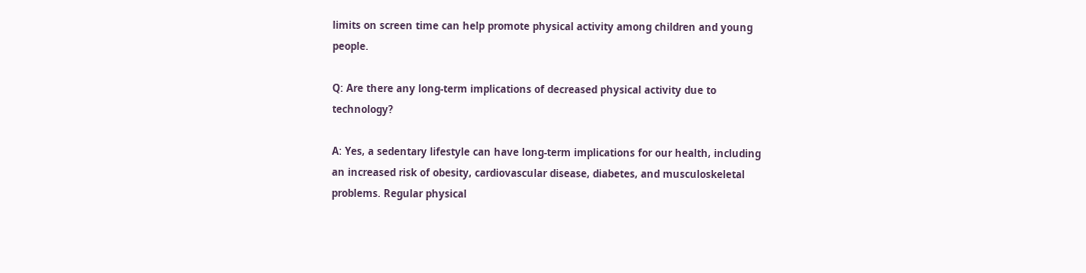limits on screen time can help promote physical activity among children and young people.

Q: Are there any long-term implications of decreased physical activity due to technology?

A: Yes, a sedentary lifestyle can have long-term implications for our health, including an increased risk of obesity, cardiovascular disease, diabetes, and musculoskeletal problems. Regular physical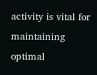activity is vital for maintaining optimal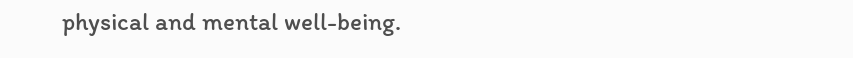physical and mental well-being.